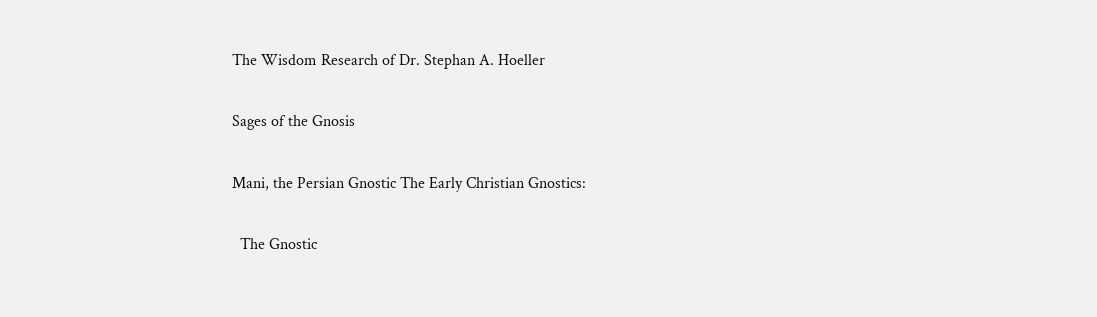The Wisdom Research of Dr. Stephan A. Hoeller

Sages of the Gnosis

Mani, the Persian Gnostic The Early Christian Gnostics:

  The Gnostic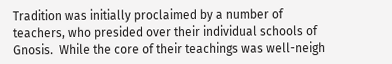Tradition was initially proclaimed by a number of teachers, who presided over their individual schools of Gnosis.  While the core of their teachings was well-neigh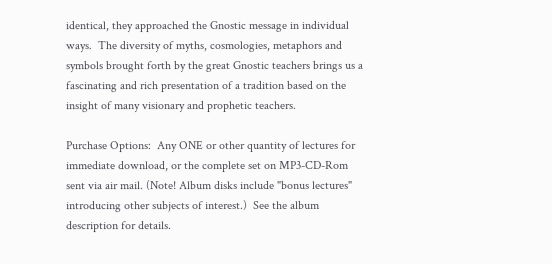identical, they approached the Gnostic message in individual ways.  The diversity of myths, cosmologies, metaphors and symbols brought forth by the great Gnostic teachers brings us a fascinating and rich presentation of a tradition based on the insight of many visionary and prophetic teachers.

Purchase Options:  Any ONE or other quantity of lectures for immediate download, or the complete set on MP3-CD-Rom sent via air mail. (Note! Album disks include "bonus lectures" introducing other subjects of interest.)  See the album description for details.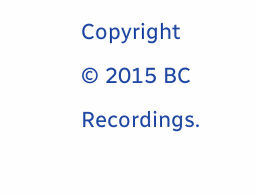Copyright © 2015 BC Recordings.